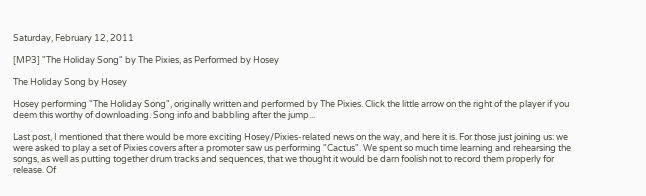Saturday, February 12, 2011

[MP3] "The Holiday Song" by The Pixies, as Performed by Hosey

The Holiday Song by Hosey

Hosey performing "The Holiday Song", originally written and performed by The Pixies. Click the little arrow on the right of the player if you deem this worthy of downloading. Song info and babbling after the jump...

Last post, I mentioned that there would be more exciting Hosey/Pixies-related news on the way, and here it is. For those just joining us: we were asked to play a set of Pixies covers after a promoter saw us performing "Cactus". We spent so much time learning and rehearsing the songs, as well as putting together drum tracks and sequences, that we thought it would be darn foolish not to record them properly for release. Of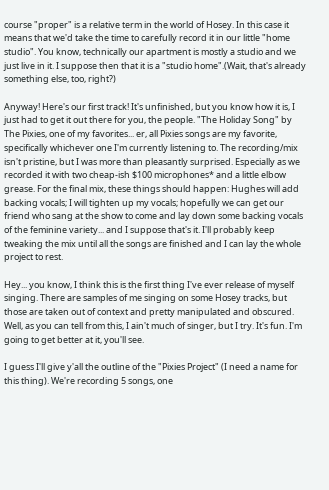course "proper" is a relative term in the world of Hosey. In this case it means that we'd take the time to carefully record it in our little "home studio". You know, technically our apartment is mostly a studio and we just live in it. I suppose then that it is a "studio home".(Wait, that's already something else, too, right?)

Anyway! Here's our first track! It's unfinished, but you know how it is, I just had to get it out there for you, the people. "The Holiday Song" by The Pixies, one of my favorites... er, all Pixies songs are my favorite, specifically whichever one I'm currently listening to. The recording/mix isn't pristine, but I was more than pleasantly surprised. Especially as we recorded it with two cheap-ish $100 microphones* and a little elbow grease. For the final mix, these things should happen: Hughes will add backing vocals; I will tighten up my vocals; hopefully we can get our friend who sang at the show to come and lay down some backing vocals of the feminine variety... and I suppose that's it. I'll probably keep tweaking the mix until all the songs are finished and I can lay the whole project to rest.

Hey... you know, I think this is the first thing I've ever release of myself singing. There are samples of me singing on some Hosey tracks, but those are taken out of context and pretty manipulated and obscured. Well, as you can tell from this, I ain't much of singer, but I try. It's fun. I'm going to get better at it, you'll see.

I guess I'll give y'all the outline of the "Pixies Project" (I need a name for this thing). We're recording 5 songs, one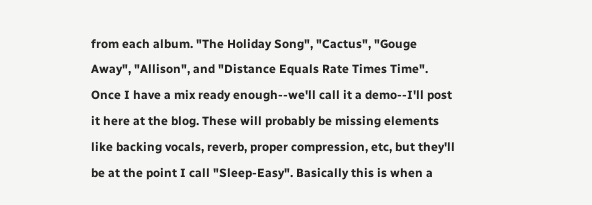from each album. "The Holiday Song", "Cactus", "Gouge Away", "Allison", and "Distance Equals Rate Times Time". Once I have a mix ready enough--we'll call it a demo--I'll post it here at the blog. These will probably be missing elements like backing vocals, reverb, proper compression, etc, but they'll be at the point I call "Sleep-Easy". Basically this is when a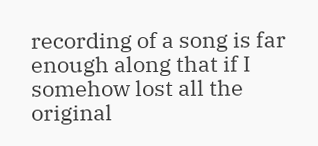recording of a song is far enough along that if I somehow lost all the original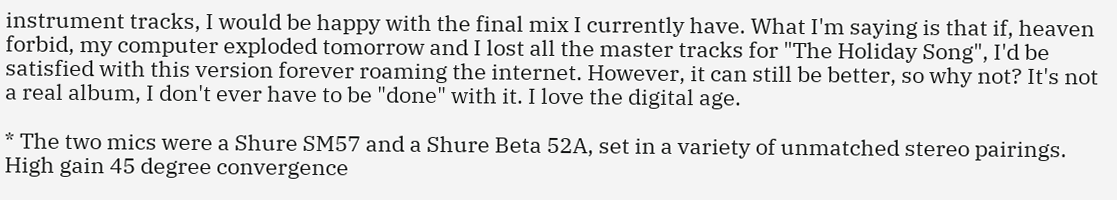instrument tracks, I would be happy with the final mix I currently have. What I'm saying is that if, heaven forbid, my computer exploded tomorrow and I lost all the master tracks for "The Holiday Song", I'd be satisfied with this version forever roaming the internet. However, it can still be better, so why not? It's not a real album, I don't ever have to be "done" with it. I love the digital age.

* The two mics were a Shure SM57 and a Shure Beta 52A, set in a variety of unmatched stereo pairings. High gain 45 degree convergence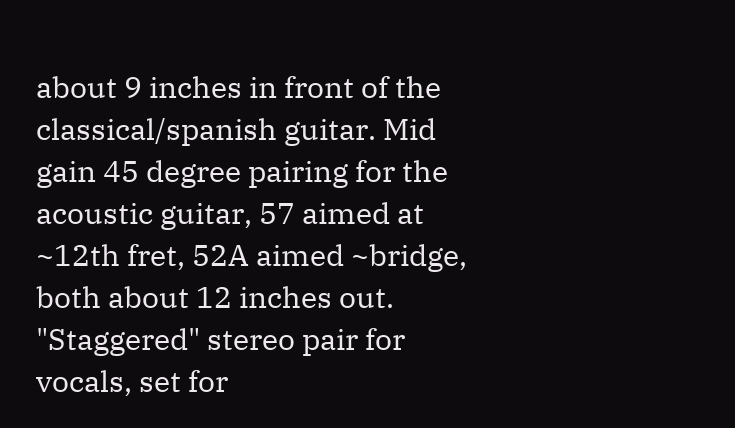about 9 inches in front of the classical/spanish guitar. Mid gain 45 degree pairing for the acoustic guitar, 57 aimed at ~12th fret, 52A aimed ~bridge, both about 12 inches out. "Staggered" stereo pair for vocals, set for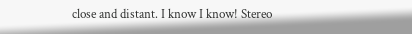close and distant. I know I know! Stereo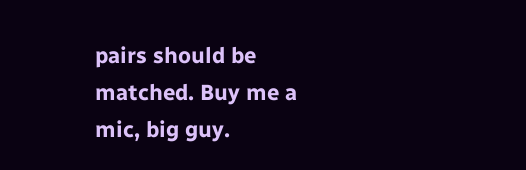pairs should be matched. Buy me a mic, big guy.